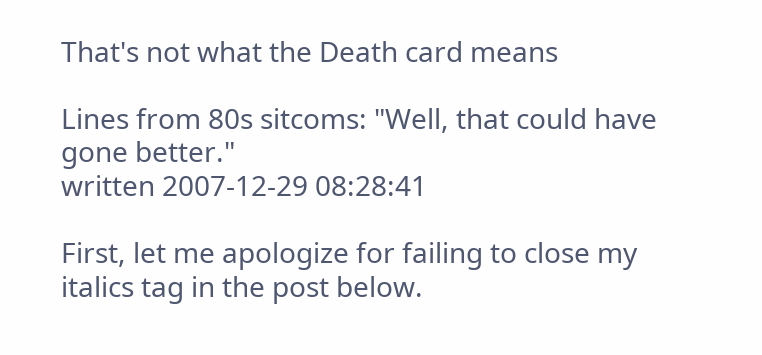That's not what the Death card means

Lines from 80s sitcoms: "Well, that could have gone better."
written 2007-12-29 08:28:41

First, let me apologize for failing to close my italics tag in the post below.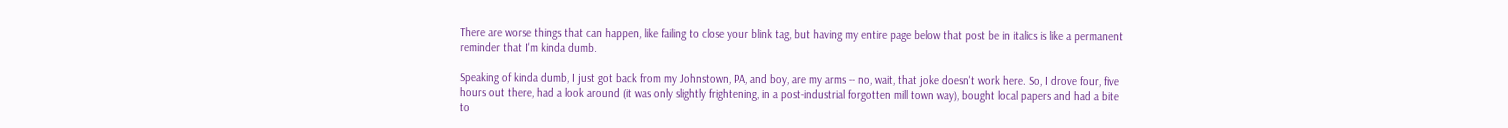There are worse things that can happen, like failing to close your blink tag, but having my entire page below that post be in italics is like a permanent reminder that I'm kinda dumb.

Speaking of kinda dumb, I just got back from my Johnstown, PA, and boy, are my arms -- no, wait, that joke doesn't work here. So, I drove four, five hours out there, had a look around (it was only slightly frightening, in a post-industrial forgotten mill town way), bought local papers and had a bite to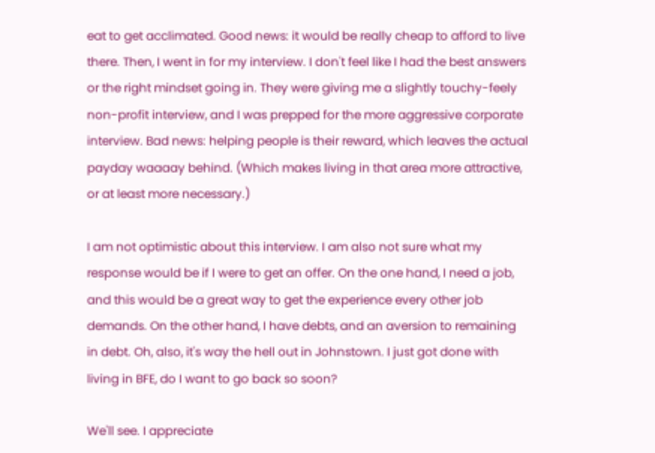eat to get acclimated. Good news: it would be really cheap to afford to live there. Then, I went in for my interview. I don't feel like I had the best answers or the right mindset going in. They were giving me a slightly touchy-feely non-profit interview, and I was prepped for the more aggressive corporate interview. Bad news: helping people is their reward, which leaves the actual payday waaaay behind. (Which makes living in that area more attractive, or at least more necessary.)

I am not optimistic about this interview. I am also not sure what my response would be if I were to get an offer. On the one hand, I need a job, and this would be a great way to get the experience every other job demands. On the other hand, I have debts, and an aversion to remaining in debt. Oh, also, it's way the hell out in Johnstown. I just got done with living in BFE, do I want to go back so soon?

We'll see. I appreciate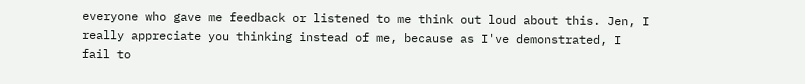everyone who gave me feedback or listened to me think out loud about this. Jen, I really appreciate you thinking instead of me, because as I've demonstrated, I fail to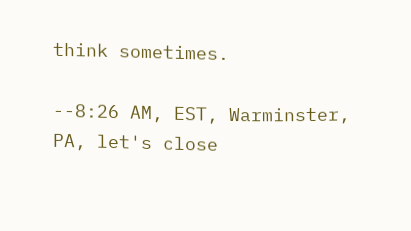think sometimes.

--8:26 AM, EST, Warminster, PA, let's close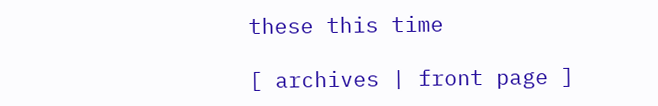these this time

[ archives | front page ]